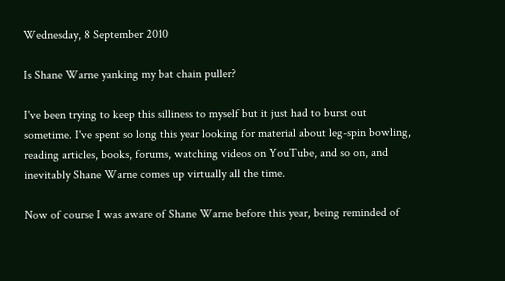Wednesday, 8 September 2010

Is Shane Warne yanking my bat chain puller?

I've been trying to keep this silliness to myself but it just had to burst out sometime. I've spent so long this year looking for material about leg-spin bowling, reading articles, books, forums, watching videos on YouTube, and so on, and inevitably Shane Warne comes up virtually all the time.

Now of course I was aware of Shane Warne before this year, being reminded of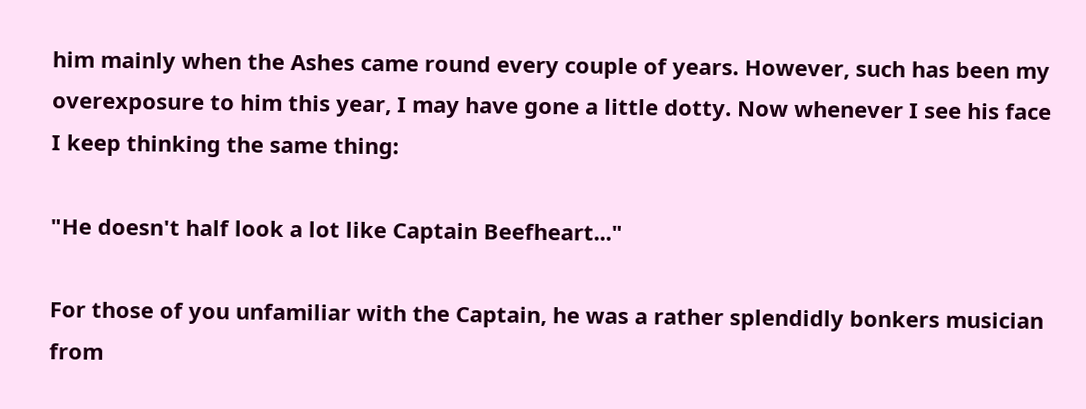him mainly when the Ashes came round every couple of years. However, such has been my overexposure to him this year, I may have gone a little dotty. Now whenever I see his face I keep thinking the same thing:

"He doesn't half look a lot like Captain Beefheart..."

For those of you unfamiliar with the Captain, he was a rather splendidly bonkers musician from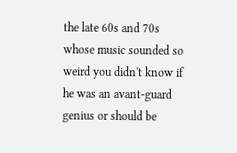the late 60s and 70s whose music sounded so weird you didn't know if he was an avant-guard genius or should be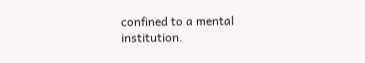confined to a mental institution.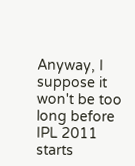Anyway, I suppose it won't be too long before IPL 2011 starts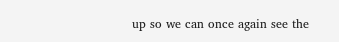up so we can once again see the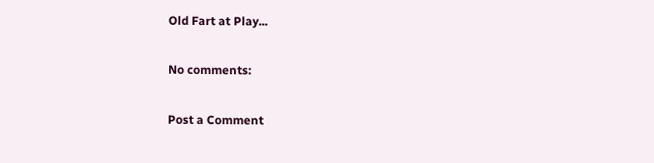Old Fart at Play...

No comments:

Post a Comment